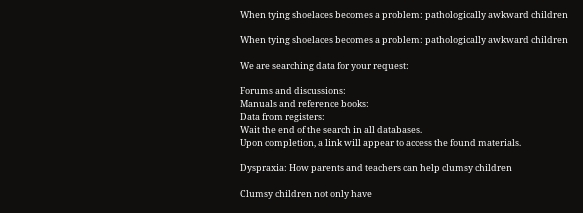When tying shoelaces becomes a problem: pathologically awkward children

When tying shoelaces becomes a problem: pathologically awkward children

We are searching data for your request:

Forums and discussions:
Manuals and reference books:
Data from registers:
Wait the end of the search in all databases.
Upon completion, a link will appear to access the found materials.

Dyspraxia: How parents and teachers can help clumsy children

Clumsy children not only have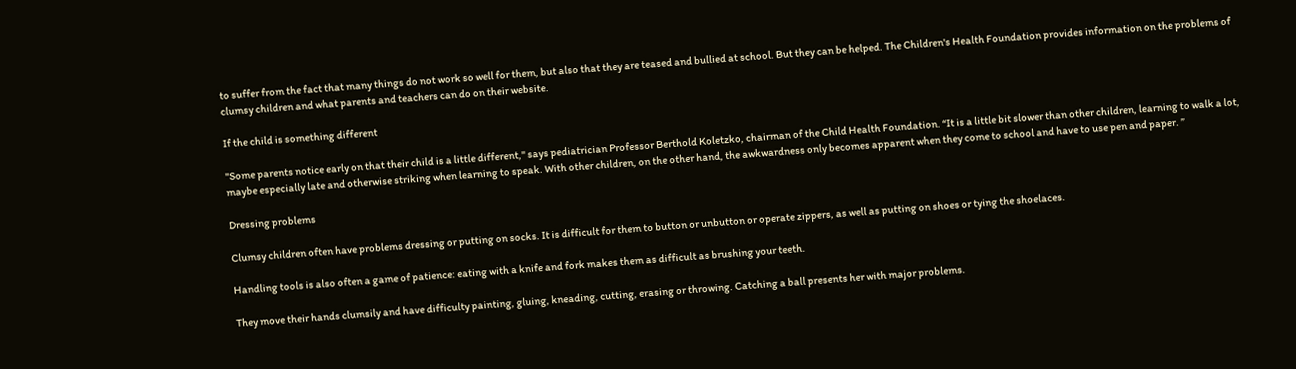to suffer from the fact that many things do not work so well for them, but also that they are teased and bullied at school. But they can be helped. The Children's Health Foundation provides information on the problems of clumsy children and what parents and teachers can do on their website.

If the child is something different

"Some parents notice early on that their child is a little different," says pediatrician Professor Berthold Koletzko, chairman of the Child Health Foundation. “It is a little bit slower than other children, learning to walk a lot, maybe especially late and otherwise striking when learning to speak. With other children, on the other hand, the awkwardness only becomes apparent when they come to school and have to use pen and paper. ”

Dressing problems

Clumsy children often have problems dressing or putting on socks. It is difficult for them to button or unbutton or operate zippers, as well as putting on shoes or tying the shoelaces.

Handling tools is also often a game of patience: eating with a knife and fork makes them as difficult as brushing your teeth.

They move their hands clumsily and have difficulty painting, gluing, kneading, cutting, erasing or throwing. Catching a ball presents her with major problems.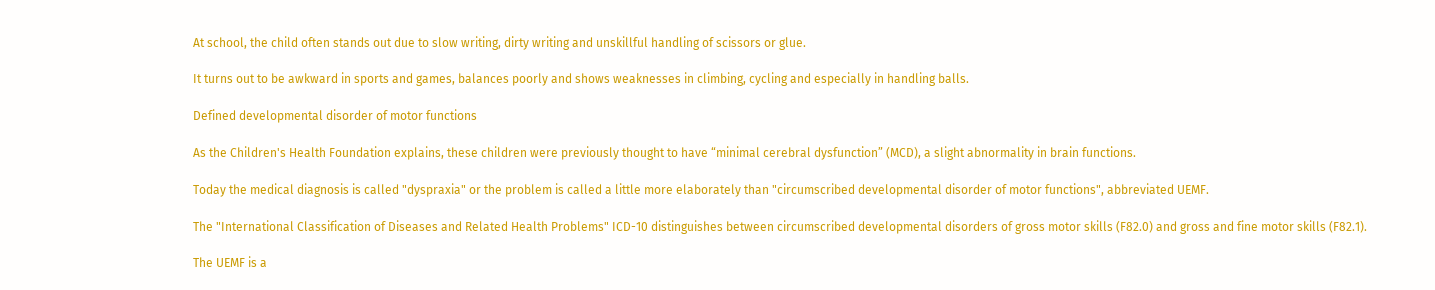At school, the child often stands out due to slow writing, dirty writing and unskillful handling of scissors or glue.

It turns out to be awkward in sports and games, balances poorly and shows weaknesses in climbing, cycling and especially in handling balls.

Defined developmental disorder of motor functions

As the Children's Health Foundation explains, these children were previously thought to have “minimal cerebral dysfunction” (MCD), a slight abnormality in brain functions.

Today the medical diagnosis is called "dyspraxia" or the problem is called a little more elaborately than "circumscribed developmental disorder of motor functions", abbreviated UEMF.

The "International Classification of Diseases and Related Health Problems" ICD-10 distinguishes between circumscribed developmental disorders of gross motor skills (F82.0) and gross and fine motor skills (F82.1).

The UEMF is a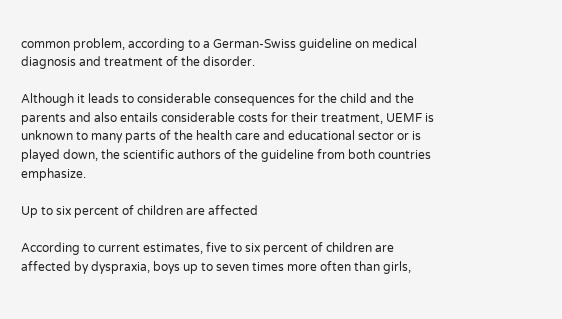common problem, according to a German-Swiss guideline on medical diagnosis and treatment of the disorder.

Although it leads to considerable consequences for the child and the parents and also entails considerable costs for their treatment, UEMF is unknown to many parts of the health care and educational sector or is played down, the scientific authors of the guideline from both countries emphasize.

Up to six percent of children are affected

According to current estimates, five to six percent of children are affected by dyspraxia, boys up to seven times more often than girls,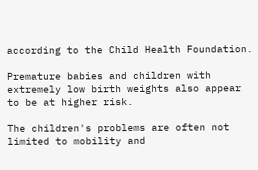according to the Child Health Foundation.

Premature babies and children with extremely low birth weights also appear to be at higher risk.

The children's problems are often not limited to mobility and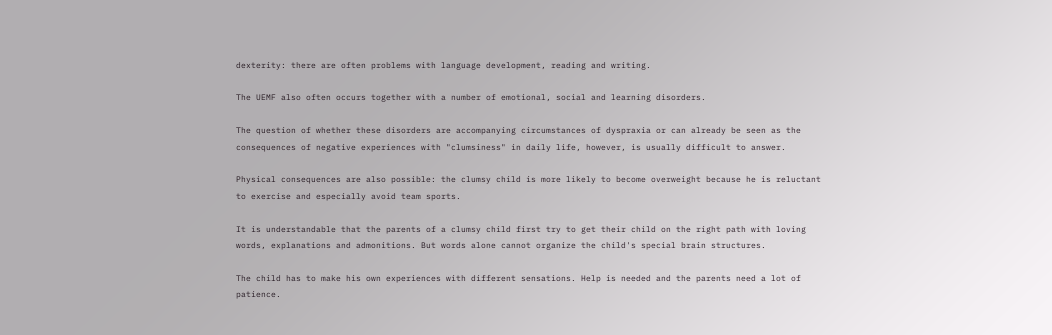dexterity: there are often problems with language development, reading and writing.

The UEMF also often occurs together with a number of emotional, social and learning disorders.

The question of whether these disorders are accompanying circumstances of dyspraxia or can already be seen as the consequences of negative experiences with "clumsiness" in daily life, however, is usually difficult to answer.

Physical consequences are also possible: the clumsy child is more likely to become overweight because he is reluctant to exercise and especially avoid team sports.

It is understandable that the parents of a clumsy child first try to get their child on the right path with loving words, explanations and admonitions. But words alone cannot organize the child's special brain structures.

The child has to make his own experiences with different sensations. Help is needed and the parents need a lot of patience.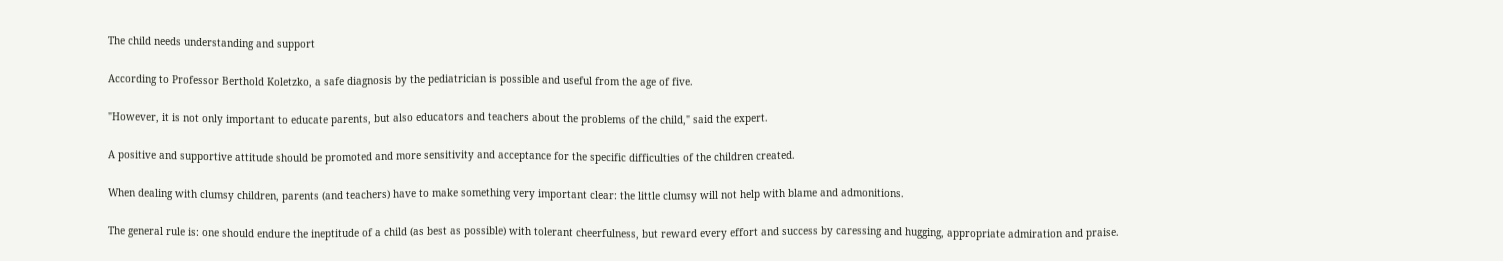The child needs understanding and support

According to Professor Berthold Koletzko, a safe diagnosis by the pediatrician is possible and useful from the age of five.

"However, it is not only important to educate parents, but also educators and teachers about the problems of the child," said the expert.

A positive and supportive attitude should be promoted and more sensitivity and acceptance for the specific difficulties of the children created.

When dealing with clumsy children, parents (and teachers) have to make something very important clear: the little clumsy will not help with blame and admonitions.

The general rule is: one should endure the ineptitude of a child (as best as possible) with tolerant cheerfulness, but reward every effort and success by caressing and hugging, appropriate admiration and praise.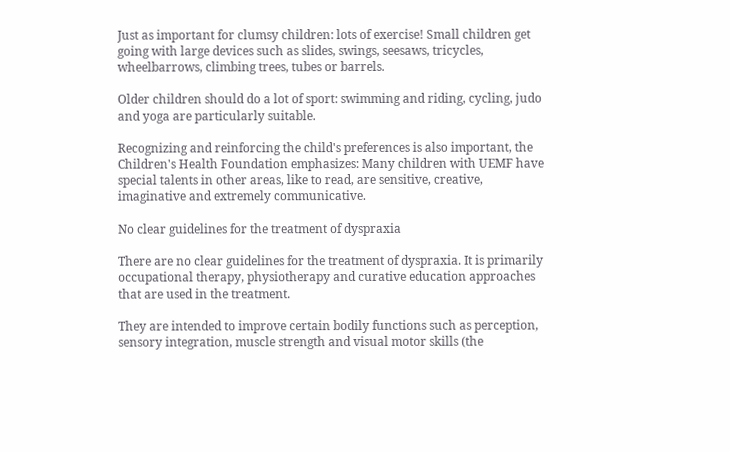Just as important for clumsy children: lots of exercise! Small children get going with large devices such as slides, swings, seesaws, tricycles, wheelbarrows, climbing trees, tubes or barrels.

Older children should do a lot of sport: swimming and riding, cycling, judo and yoga are particularly suitable.

Recognizing and reinforcing the child's preferences is also important, the Children's Health Foundation emphasizes: Many children with UEMF have special talents in other areas, like to read, are sensitive, creative, imaginative and extremely communicative.

No clear guidelines for the treatment of dyspraxia

There are no clear guidelines for the treatment of dyspraxia. It is primarily occupational therapy, physiotherapy and curative education approaches that are used in the treatment.

They are intended to improve certain bodily functions such as perception, sensory integration, muscle strength and visual motor skills (the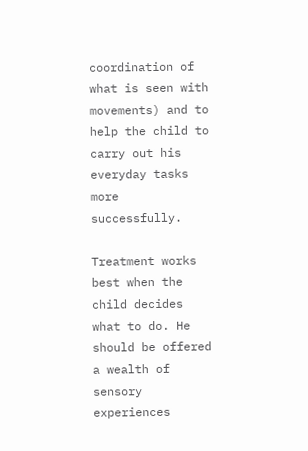coordination of what is seen with movements) and to help the child to carry out his everyday tasks more successfully.

Treatment works best when the child decides what to do. He should be offered a wealth of sensory experiences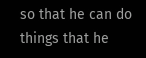so that he can do things that he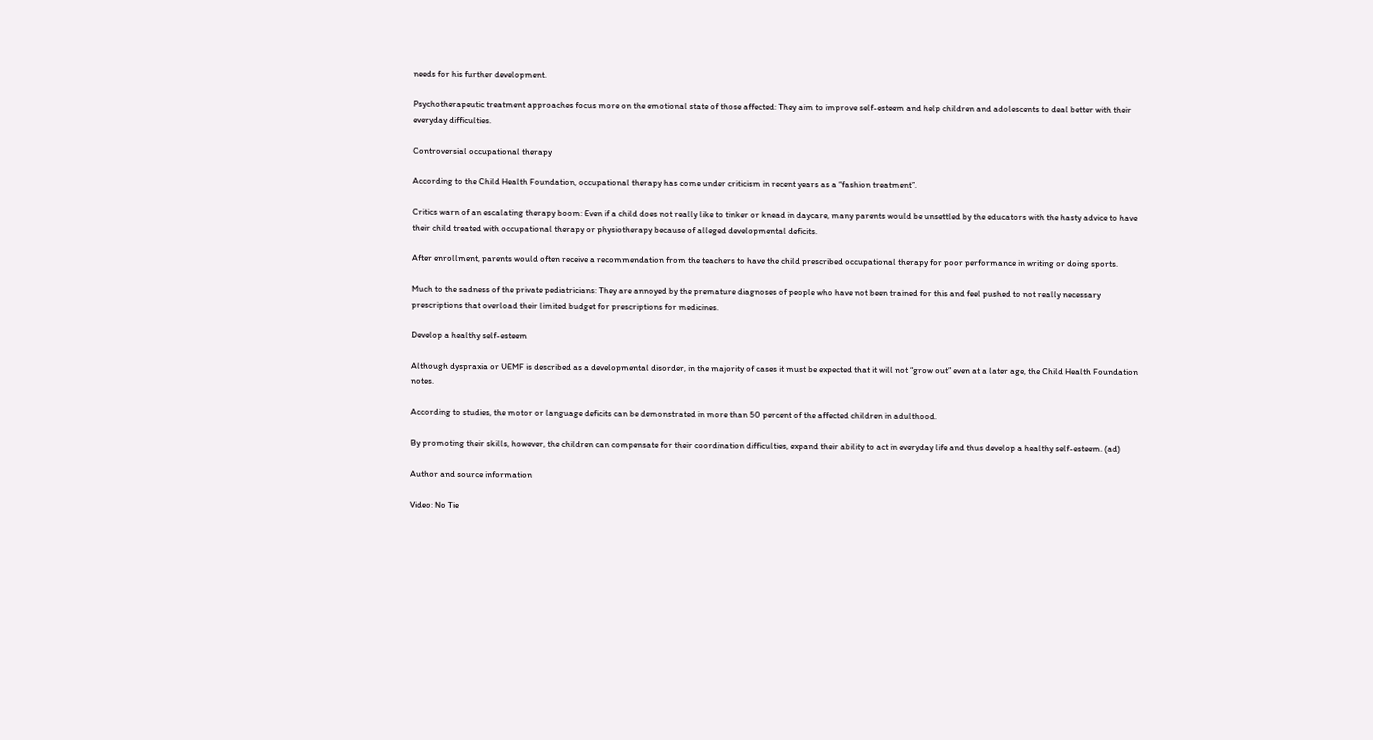needs for his further development.

Psychotherapeutic treatment approaches focus more on the emotional state of those affected: They aim to improve self-esteem and help children and adolescents to deal better with their everyday difficulties.

Controversial occupational therapy

According to the Child Health Foundation, occupational therapy has come under criticism in recent years as a “fashion treatment”.

Critics warn of an escalating therapy boom: Even if a child does not really like to tinker or knead in daycare, many parents would be unsettled by the educators with the hasty advice to have their child treated with occupational therapy or physiotherapy because of alleged developmental deficits.

After enrollment, parents would often receive a recommendation from the teachers to have the child prescribed occupational therapy for poor performance in writing or doing sports.

Much to the sadness of the private pediatricians: They are annoyed by the premature diagnoses of people who have not been trained for this and feel pushed to not really necessary prescriptions that overload their limited budget for prescriptions for medicines.

Develop a healthy self-esteem

Although dyspraxia or UEMF is described as a developmental disorder, in the majority of cases it must be expected that it will not “grow out” even at a later age, the Child Health Foundation notes.

According to studies, the motor or language deficits can be demonstrated in more than 50 percent of the affected children in adulthood.

By promoting their skills, however, the children can compensate for their coordination difficulties, expand their ability to act in everyday life and thus develop a healthy self-esteem. (ad)

Author and source information

Video: No Tie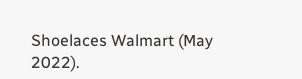Shoelaces Walmart (May 2022).